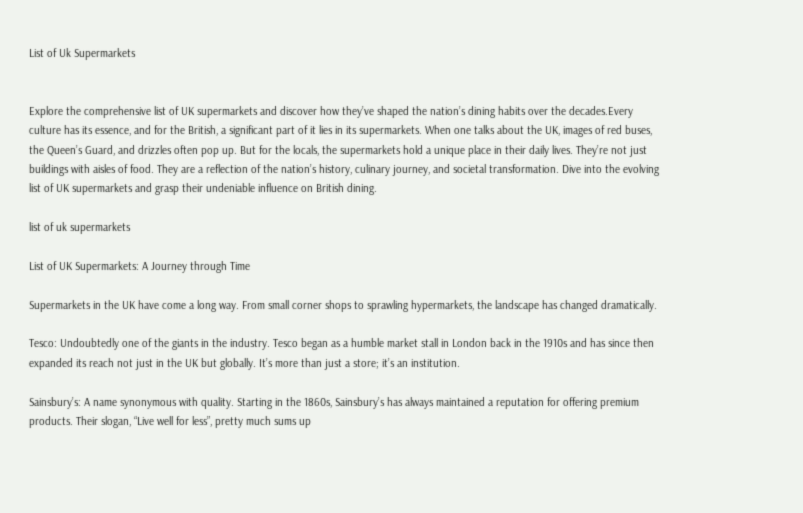List of Uk Supermarkets


Explore the comprehensive list of UK supermarkets and discover how they’ve shaped the nation’s dining habits over the decades.Every culture has its essence, and for the British, a significant part of it lies in its supermarkets. When one talks about the UK, images of red buses, the Queen’s Guard, and drizzles often pop up. But for the locals, the supermarkets hold a unique place in their daily lives. They’re not just buildings with aisles of food. They are a reflection of the nation’s history, culinary journey, and societal transformation. Dive into the evolving list of UK supermarkets and grasp their undeniable influence on British dining.

list of uk supermarkets

List of UK Supermarkets: A Journey through Time

Supermarkets in the UK have come a long way. From small corner shops to sprawling hypermarkets, the landscape has changed dramatically.

Tesco: Undoubtedly one of the giants in the industry. Tesco began as a humble market stall in London back in the 1910s and has since then expanded its reach not just in the UK but globally. It’s more than just a store; it’s an institution.

Sainsbury’s: A name synonymous with quality. Starting in the 1860s, Sainsbury’s has always maintained a reputation for offering premium products. Their slogan, “Live well for less”, pretty much sums up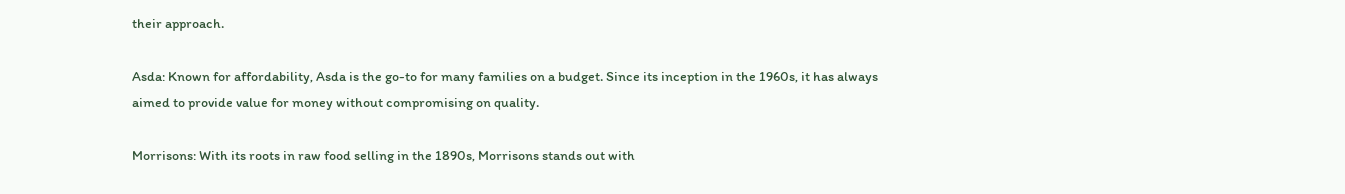their approach.

Asda: Known for affordability, Asda is the go-to for many families on a budget. Since its inception in the 1960s, it has always aimed to provide value for money without compromising on quality.

Morrisons: With its roots in raw food selling in the 1890s, Morrisons stands out with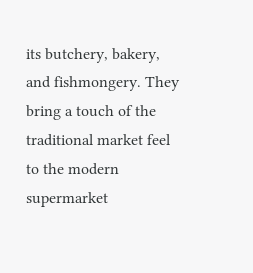its butchery, bakery, and fishmongery. They bring a touch of the traditional market feel to the modern supermarket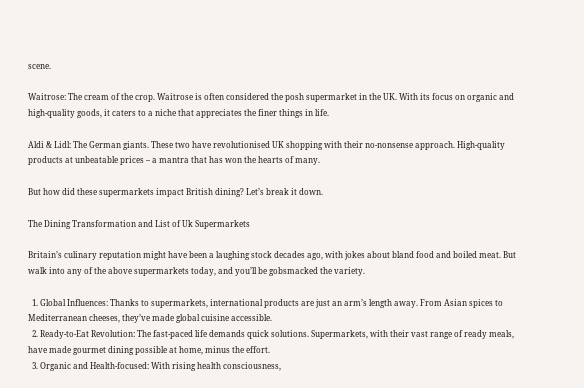scene.

Waitrose: The cream of the crop. Waitrose is often considered the posh supermarket in the UK. With its focus on organic and high-quality goods, it caters to a niche that appreciates the finer things in life.

Aldi & Lidl: The German giants. These two have revolutionised UK shopping with their no-nonsense approach. High-quality products at unbeatable prices – a mantra that has won the hearts of many.

But how did these supermarkets impact British dining? Let’s break it down.

The Dining Transformation and List of Uk Supermarkets

Britain’s culinary reputation might have been a laughing stock decades ago, with jokes about bland food and boiled meat. But walk into any of the above supermarkets today, and you’ll be gobsmacked the variety.

  1. Global Influences: Thanks to supermarkets, international products are just an arm’s length away. From Asian spices to Mediterranean cheeses, they’ve made global cuisine accessible.
  2. Ready-to-Eat Revolution: The fast-paced life demands quick solutions. Supermarkets, with their vast range of ready meals, have made gourmet dining possible at home, minus the effort.
  3. Organic and Health-focused: With rising health consciousness,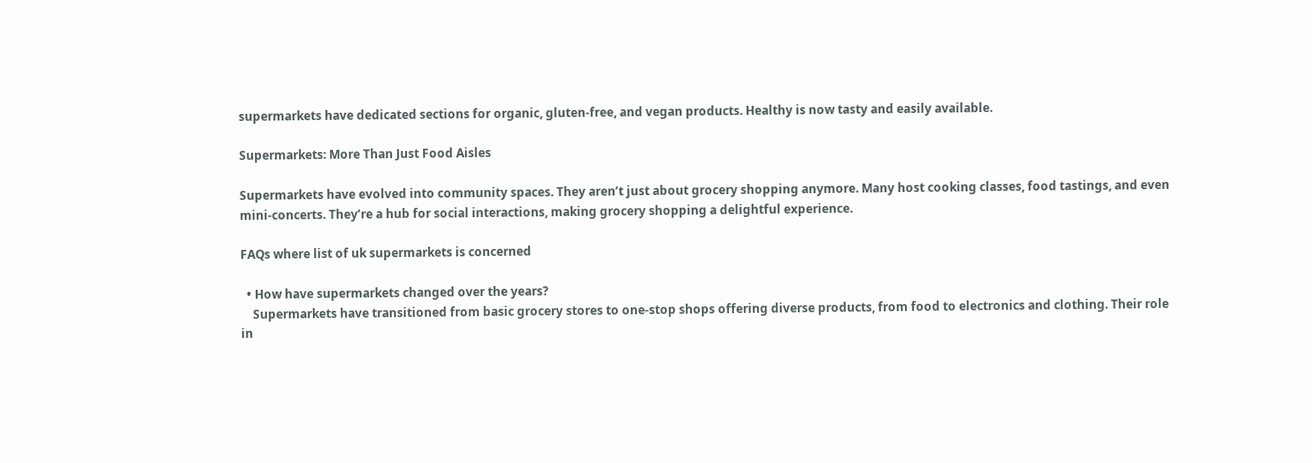supermarkets have dedicated sections for organic, gluten-free, and vegan products. Healthy is now tasty and easily available.

Supermarkets: More Than Just Food Aisles

Supermarkets have evolved into community spaces. They aren’t just about grocery shopping anymore. Many host cooking classes, food tastings, and even mini-concerts. They’re a hub for social interactions, making grocery shopping a delightful experience.

FAQs where list of uk supermarkets is concerned

  • How have supermarkets changed over the years?
    Supermarkets have transitioned from basic grocery stores to one-stop shops offering diverse products, from food to electronics and clothing. Their role in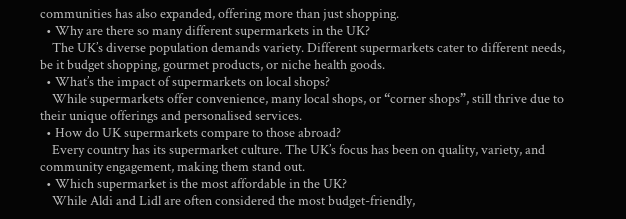communities has also expanded, offering more than just shopping.
  • Why are there so many different supermarkets in the UK?
    The UK’s diverse population demands variety. Different supermarkets cater to different needs, be it budget shopping, gourmet products, or niche health goods.
  • What’s the impact of supermarkets on local shops?
    While supermarkets offer convenience, many local shops, or “corner shops”, still thrive due to their unique offerings and personalised services.
  • How do UK supermarkets compare to those abroad?
    Every country has its supermarket culture. The UK’s focus has been on quality, variety, and community engagement, making them stand out.
  • Which supermarket is the most affordable in the UK?
    While Aldi and Lidl are often considered the most budget-friendly,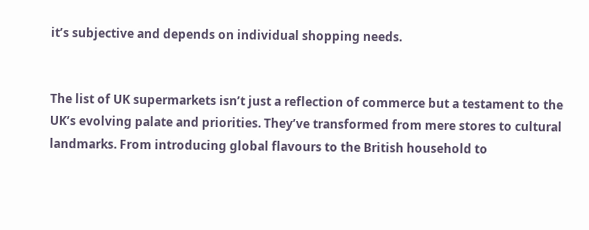it’s subjective and depends on individual shopping needs.


The list of UK supermarkets isn’t just a reflection of commerce but a testament to the UK’s evolving palate and priorities. They’ve transformed from mere stores to cultural landmarks. From introducing global flavours to the British household to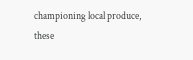championing local produce, these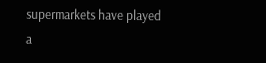supermarkets have played a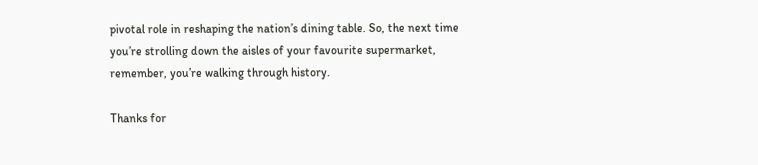pivotal role in reshaping the nation’s dining table. So, the next time you’re strolling down the aisles of your favourite supermarket, remember, you’re walking through history.

Thanks for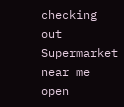checking out Supermarket near me open